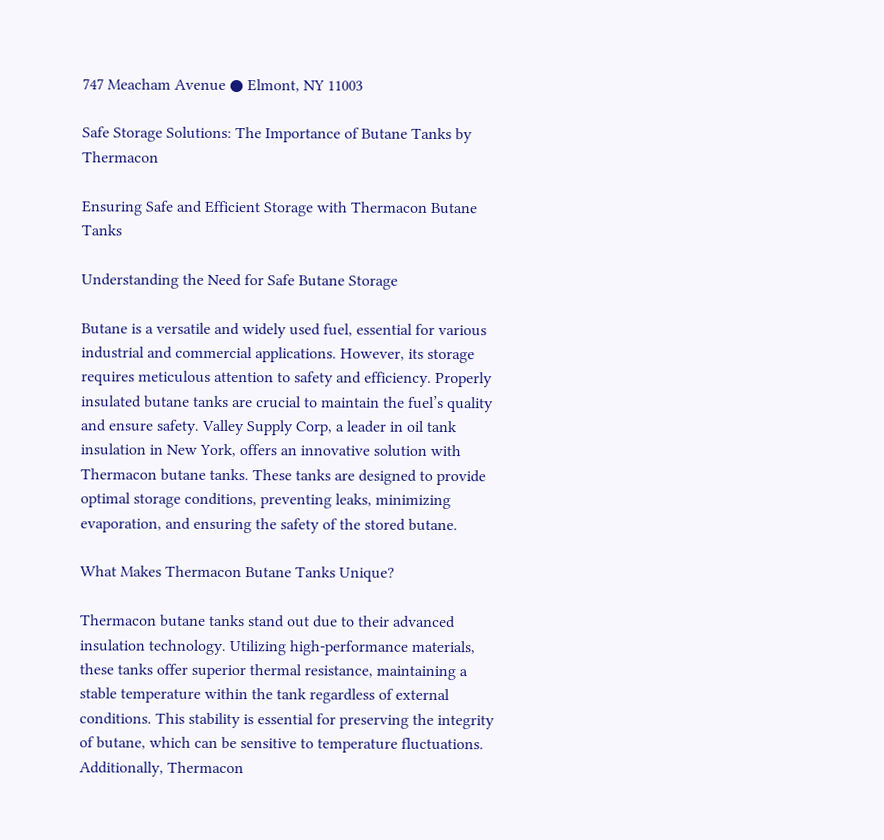747 Meacham Avenue ● Elmont, NY 11003

Safe Storage Solutions: The Importance of Butane Tanks by Thermacon

Ensuring Safe and Efficient Storage with Thermacon Butane Tanks

Understanding the Need for Safe Butane Storage

Butane is a versatile and widely used fuel, essential for various industrial and commercial applications. However, its storage requires meticulous attention to safety and efficiency. Properly insulated butane tanks are crucial to maintain the fuel’s quality and ensure safety. Valley Supply Corp, a leader in oil tank insulation in New York, offers an innovative solution with Thermacon butane tanks. These tanks are designed to provide optimal storage conditions, preventing leaks, minimizing evaporation, and ensuring the safety of the stored butane.

What Makes Thermacon Butane Tanks Unique?

Thermacon butane tanks stand out due to their advanced insulation technology. Utilizing high-performance materials, these tanks offer superior thermal resistance, maintaining a stable temperature within the tank regardless of external conditions. This stability is essential for preserving the integrity of butane, which can be sensitive to temperature fluctuations. Additionally, Thermacon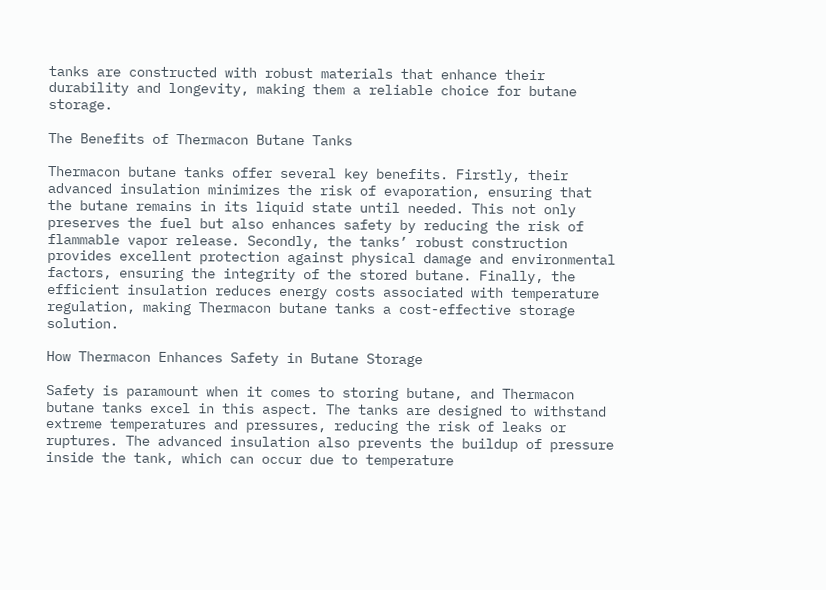tanks are constructed with robust materials that enhance their durability and longevity, making them a reliable choice for butane storage.

The Benefits of Thermacon Butane Tanks

Thermacon butane tanks offer several key benefits. Firstly, their advanced insulation minimizes the risk of evaporation, ensuring that the butane remains in its liquid state until needed. This not only preserves the fuel but also enhances safety by reducing the risk of flammable vapor release. Secondly, the tanks’ robust construction provides excellent protection against physical damage and environmental factors, ensuring the integrity of the stored butane. Finally, the efficient insulation reduces energy costs associated with temperature regulation, making Thermacon butane tanks a cost-effective storage solution.

How Thermacon Enhances Safety in Butane Storage

Safety is paramount when it comes to storing butane, and Thermacon butane tanks excel in this aspect. The tanks are designed to withstand extreme temperatures and pressures, reducing the risk of leaks or ruptures. The advanced insulation also prevents the buildup of pressure inside the tank, which can occur due to temperature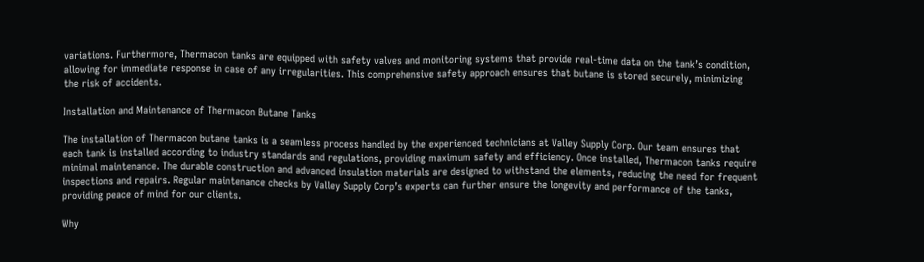variations. Furthermore, Thermacon tanks are equipped with safety valves and monitoring systems that provide real-time data on the tank’s condition, allowing for immediate response in case of any irregularities. This comprehensive safety approach ensures that butane is stored securely, minimizing the risk of accidents.

Installation and Maintenance of Thermacon Butane Tanks

The installation of Thermacon butane tanks is a seamless process handled by the experienced technicians at Valley Supply Corp. Our team ensures that each tank is installed according to industry standards and regulations, providing maximum safety and efficiency. Once installed, Thermacon tanks require minimal maintenance. The durable construction and advanced insulation materials are designed to withstand the elements, reducing the need for frequent inspections and repairs. Regular maintenance checks by Valley Supply Corp’s experts can further ensure the longevity and performance of the tanks, providing peace of mind for our clients.

Why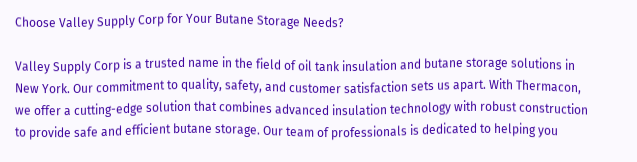Choose Valley Supply Corp for Your Butane Storage Needs?

Valley Supply Corp is a trusted name in the field of oil tank insulation and butane storage solutions in New York. Our commitment to quality, safety, and customer satisfaction sets us apart. With Thermacon, we offer a cutting-edge solution that combines advanced insulation technology with robust construction to provide safe and efficient butane storage. Our team of professionals is dedicated to helping you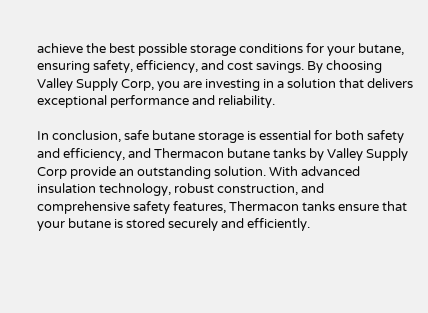achieve the best possible storage conditions for your butane, ensuring safety, efficiency, and cost savings. By choosing Valley Supply Corp, you are investing in a solution that delivers exceptional performance and reliability.

In conclusion, safe butane storage is essential for both safety and efficiency, and Thermacon butane tanks by Valley Supply Corp provide an outstanding solution. With advanced insulation technology, robust construction, and comprehensive safety features, Thermacon tanks ensure that your butane is stored securely and efficiently.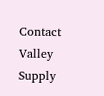Contact Valley Supply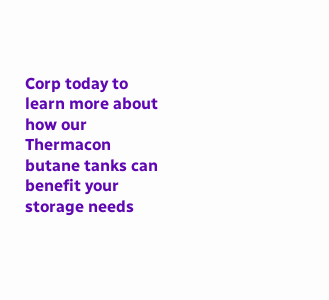Corp today to learn more about how our Thermacon butane tanks can benefit your storage needs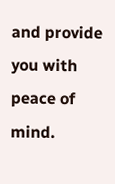and provide you with peace of mind.